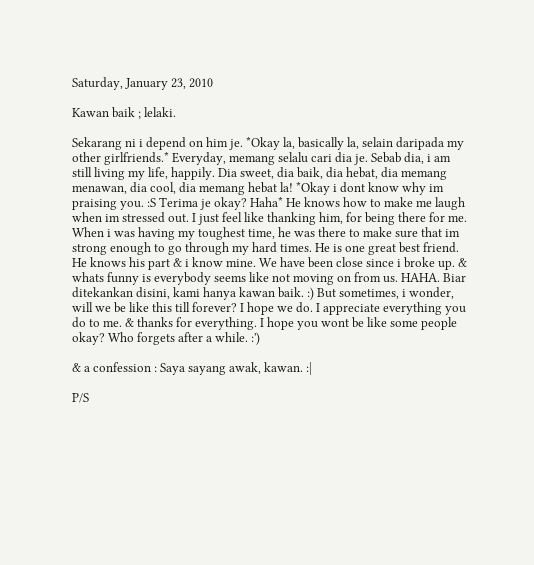Saturday, January 23, 2010

Kawan baik ; lelaki.

Sekarang ni i depend on him je. *Okay la, basically la, selain daripada my other girlfriends.* Everyday, memang selalu cari dia je. Sebab dia, i am still living my life, happily. Dia sweet, dia baik, dia hebat, dia memang menawan, dia cool, dia memang hebat la! *Okay i dont know why im praising you. :S Terima je okay? Haha* He knows how to make me laugh when im stressed out. I just feel like thanking him, for being there for me. When i was having my toughest time, he was there to make sure that im strong enough to go through my hard times. He is one great best friend. He knows his part & i know mine. We have been close since i broke up. & whats funny is everybody seems like not moving on from us. HAHA. Biar ditekankan disini, kami hanya kawan baik. :) But sometimes, i wonder, will we be like this till forever? I hope we do. I appreciate everything you do to me. & thanks for everything. I hope you wont be like some people okay? Who forgets after a while. :')

& a confession : Saya sayang awak, kawan. :|

P/S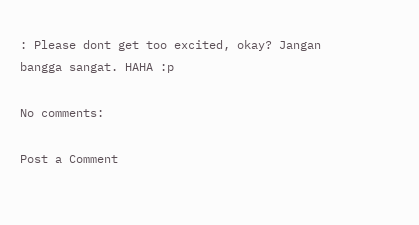: Please dont get too excited, okay? Jangan bangga sangat. HAHA :p

No comments:

Post a Comment